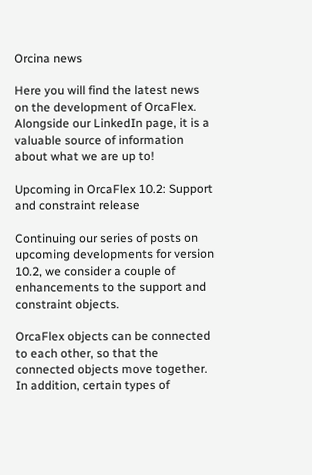Orcina news

Here you will find the latest news on the development of OrcaFlex. Alongside our LinkedIn page, it is a valuable source of information about what we are up to!

Upcoming in OrcaFlex 10.2: Support and constraint release

Continuing our series of posts on upcoming developments for version 10.2, we consider a couple of enhancements to the support and constraint objects.

OrcaFlex objects can be connected to each other, so that the connected objects move together. In addition, certain types of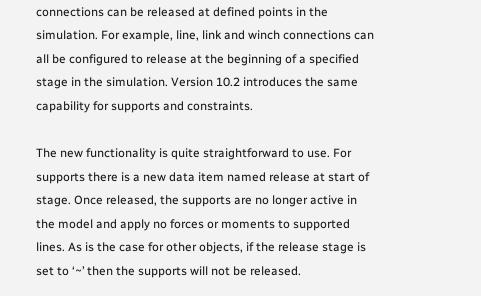connections can be released at defined points in the simulation. For example, line, link and winch connections can all be configured to release at the beginning of a specified stage in the simulation. Version 10.2 introduces the same capability for supports and constraints.

The new functionality is quite straightforward to use. For supports there is a new data item named release at start of stage. Once released, the supports are no longer active in the model and apply no forces or moments to supported lines. As is the case for other objects, if the release stage is set to ‘~’ then the supports will not be released.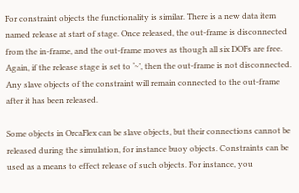For constraint objects the functionality is similar. There is a new data item named release at start of stage. Once released, the out-frame is disconnected from the in-frame, and the out-frame moves as though all six DOFs are free. Again, if the release stage is set to ‘~’, then the out-frame is not disconnected. Any slave objects of the constraint will remain connected to the out-frame after it has been released.

Some objects in OrcaFlex can be slave objects, but their connections cannot be released during the simulation, for instance buoy objects. Constraints can be used as a means to effect release of such objects. For instance, you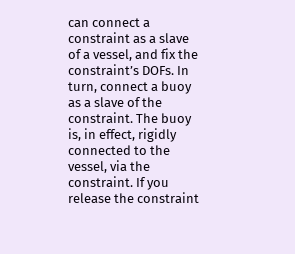can connect a constraint as a slave of a vessel, and fix the constraint’s DOFs. In turn, connect a buoy as a slave of the constraint. The buoy is, in effect, rigidly connected to the vessel, via the constraint. If you release the constraint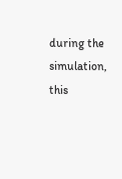during the simulation, this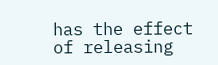has the effect of releasing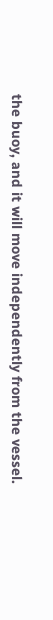the buoy, and it will move independently from the vessel.